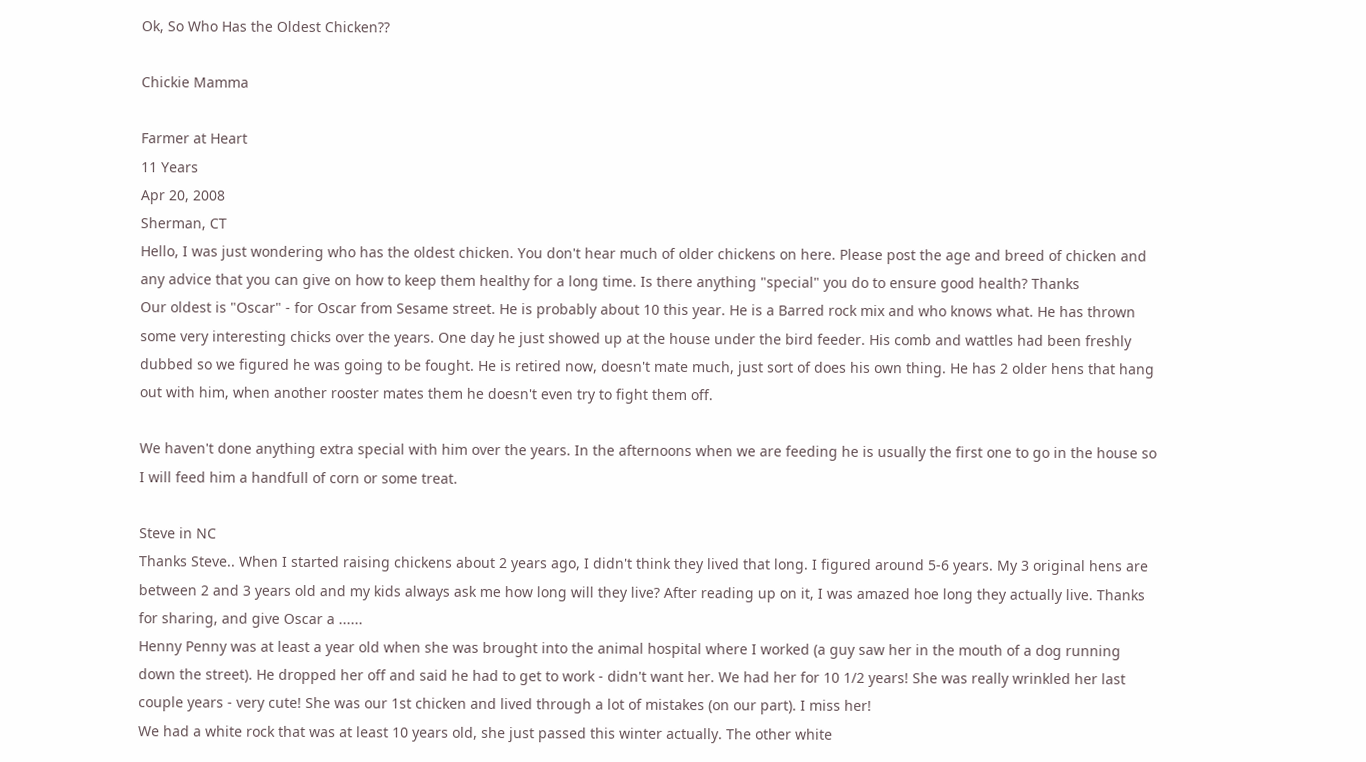Ok, So Who Has the Oldest Chicken??

Chickie Mamma

Farmer at Heart
11 Years
Apr 20, 2008
Sherman, CT
Hello, I was just wondering who has the oldest chicken. You don't hear much of older chickens on here. Please post the age and breed of chicken and any advice that you can give on how to keep them healthy for a long time. Is there anything "special" you do to ensure good health? Thanks
Our oldest is "Oscar" - for Oscar from Sesame street. He is probably about 10 this year. He is a Barred rock mix and who knows what. He has thrown some very interesting chicks over the years. One day he just showed up at the house under the bird feeder. His comb and wattles had been freshly dubbed so we figured he was going to be fought. He is retired now, doesn't mate much, just sort of does his own thing. He has 2 older hens that hang out with him, when another rooster mates them he doesn't even try to fight them off.

We haven't done anything extra special with him over the years. In the afternoons when we are feeding he is usually the first one to go in the house so I will feed him a handfull of corn or some treat.

Steve in NC
Thanks Steve.. When I started raising chickens about 2 years ago, I didn't think they lived that long. I figured around 5-6 years. My 3 original hens are between 2 and 3 years old and my kids always ask me how long will they live? After reading up on it, I was amazed hoe long they actually live. Thanks for sharing, and give Oscar a ......
Henny Penny was at least a year old when she was brought into the animal hospital where I worked (a guy saw her in the mouth of a dog running down the street). He dropped her off and said he had to get to work - didn't want her. We had her for 10 1/2 years! She was really wrinkled her last couple years - very cute! She was our 1st chicken and lived through a lot of mistakes (on our part). I miss her!
We had a white rock that was at least 10 years old, she just passed this winter actually. The other white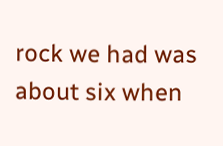rock we had was about six when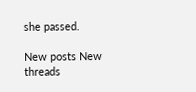she passed.

New posts New threads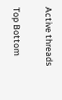Active threads

Top Bottom